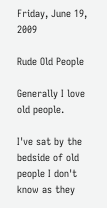Friday, June 19, 2009

Rude Old People

Generally I love old people.

I've sat by the bedside of old people I don't know as they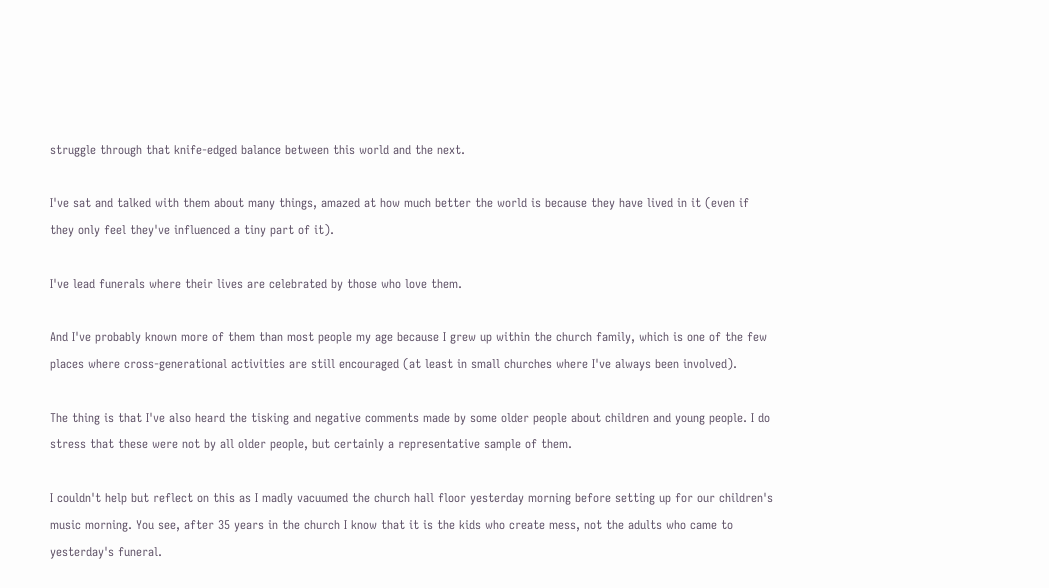struggle through that knife-edged balance between this world and the next.

I've sat and talked with them about many things, amazed at how much better the world is because they have lived in it (even if they only feel they've influenced a tiny part of it).

I've lead funerals where their lives are celebrated by those who love them.

And I've probably known more of them than most people my age because I grew up within the church family, which is one of the few places where cross-generational activities are still encouraged (at least in small churches where I've always been involved).

The thing is that I've also heard the tisking and negative comments made by some older people about children and young people. I do stress that these were not by all older people, but certainly a representative sample of them.

I couldn't help but reflect on this as I madly vacuumed the church hall floor yesterday morning before setting up for our children's music morning. You see, after 35 years in the church I know that it is the kids who create mess, not the adults who came to yesterday's funeral.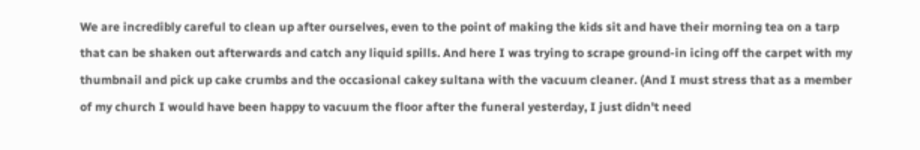We are incredibly careful to clean up after ourselves, even to the point of making the kids sit and have their morning tea on a tarp that can be shaken out afterwards and catch any liquid spills. And here I was trying to scrape ground-in icing off the carpet with my thumbnail and pick up cake crumbs and the occasional cakey sultana with the vacuum cleaner. (And I must stress that as a member of my church I would have been happy to vacuum the floor after the funeral yesterday, I just didn't need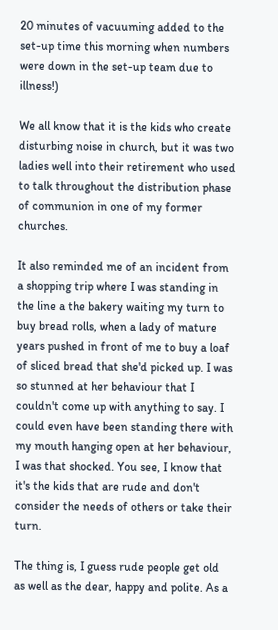20 minutes of vacuuming added to the set-up time this morning when numbers were down in the set-up team due to illness!)

We all know that it is the kids who create disturbing noise in church, but it was two ladies well into their retirement who used to talk throughout the distribution phase of communion in one of my former churches.

It also reminded me of an incident from a shopping trip where I was standing in the line a the bakery waiting my turn to buy bread rolls, when a lady of mature years pushed in front of me to buy a loaf of sliced bread that she'd picked up. I was so stunned at her behaviour that I couldn't come up with anything to say. I could even have been standing there with my mouth hanging open at her behaviour, I was that shocked. You see, I know that it's the kids that are rude and don't consider the needs of others or take their turn.

The thing is, I guess rude people get old as well as the dear, happy and polite. As a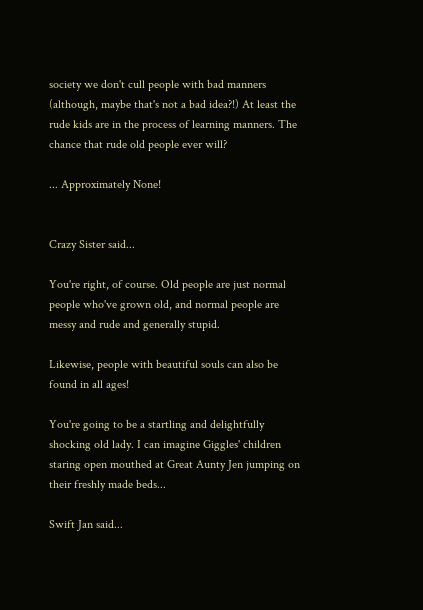society we don't cull people with bad manners (although, maybe that's not a bad idea?!) At least the rude kids are in the process of learning manners. The chance that rude old people ever will?

... Approximately None!


Crazy Sister said...

You're right, of course. Old people are just normal people who've grown old, and normal people are messy and rude and generally stupid.

Likewise, people with beautiful souls can also be found in all ages!

You're going to be a startling and delightfully shocking old lady. I can imagine Giggles' children staring open mouthed at Great Aunty Jen jumping on their freshly made beds...

Swift Jan said...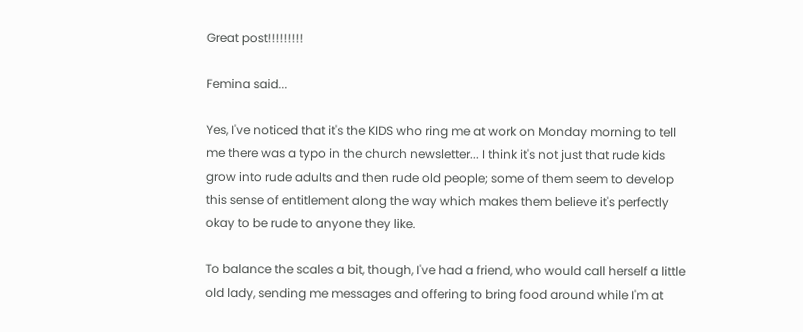Great post!!!!!!!!!

Femina said...

Yes, I've noticed that it's the KIDS who ring me at work on Monday morning to tell me there was a typo in the church newsletter... I think it's not just that rude kids grow into rude adults and then rude old people; some of them seem to develop this sense of entitlement along the way which makes them believe it's perfectly okay to be rude to anyone they like.

To balance the scales a bit, though, I've had a friend, who would call herself a little old lady, sending me messages and offering to bring food around while I'm at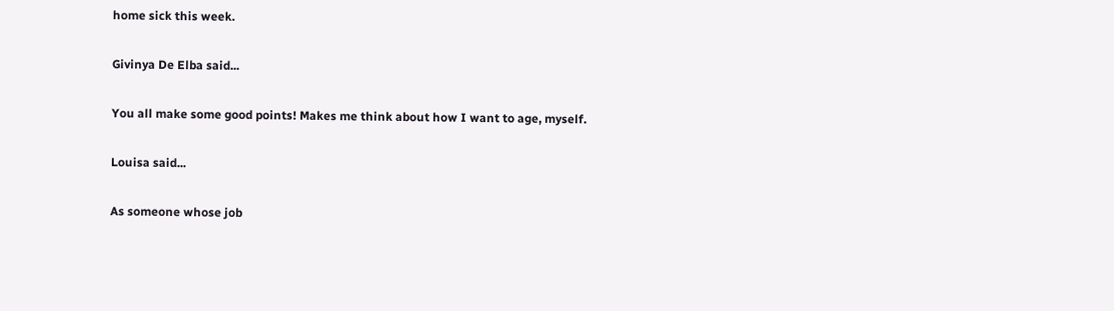home sick this week.

Givinya De Elba said...

You all make some good points! Makes me think about how I want to age, myself.

Louisa said...

As someone whose job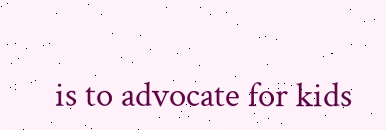is to advocate for kids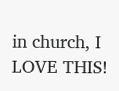in church, I LOVE THIS!